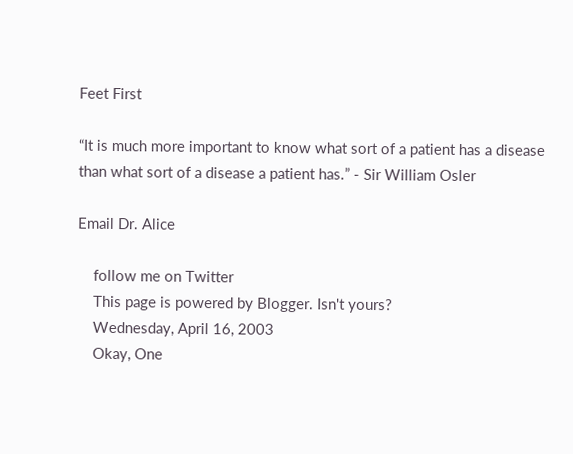Feet First

“It is much more important to know what sort of a patient has a disease than what sort of a disease a patient has.” - Sir William Osler

Email Dr. Alice

    follow me on Twitter
    This page is powered by Blogger. Isn't yours?
    Wednesday, April 16, 2003
    Okay, One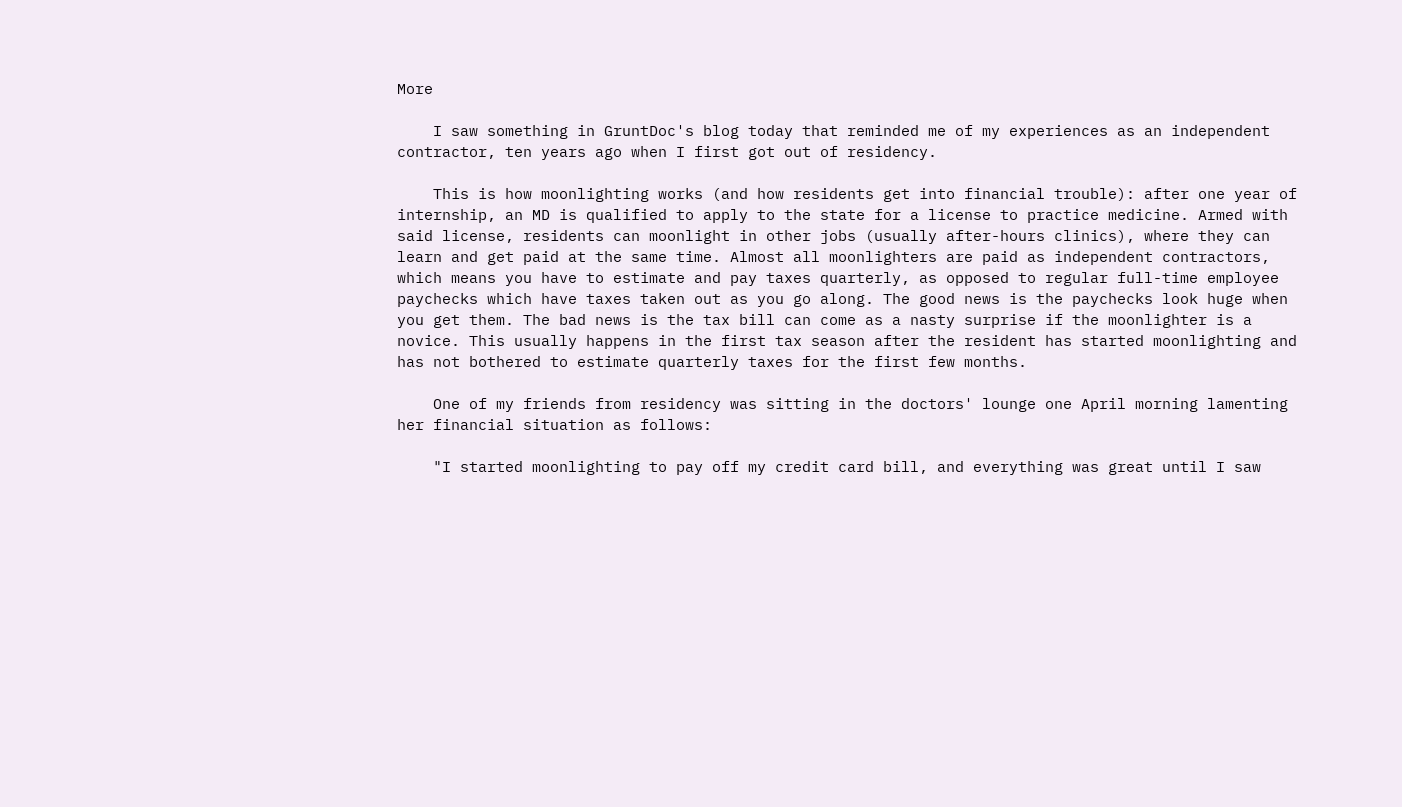More

    I saw something in GruntDoc's blog today that reminded me of my experiences as an independent contractor, ten years ago when I first got out of residency.

    This is how moonlighting works (and how residents get into financial trouble): after one year of internship, an MD is qualified to apply to the state for a license to practice medicine. Armed with said license, residents can moonlight in other jobs (usually after-hours clinics), where they can learn and get paid at the same time. Almost all moonlighters are paid as independent contractors, which means you have to estimate and pay taxes quarterly, as opposed to regular full-time employee paychecks which have taxes taken out as you go along. The good news is the paychecks look huge when you get them. The bad news is the tax bill can come as a nasty surprise if the moonlighter is a novice. This usually happens in the first tax season after the resident has started moonlighting and has not bothered to estimate quarterly taxes for the first few months.

    One of my friends from residency was sitting in the doctors' lounge one April morning lamenting her financial situation as follows:

    "I started moonlighting to pay off my credit card bill, and everything was great until I saw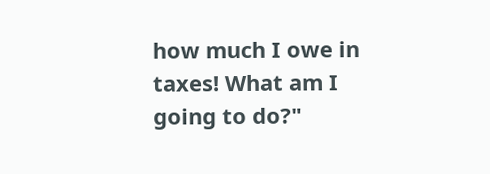how much I owe in taxes! What am I going to do?"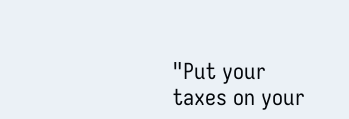"Put your taxes on your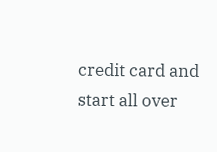credit card and start all over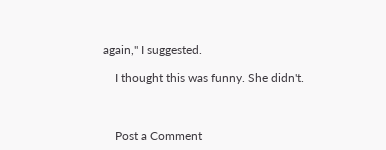again," I suggested.

    I thought this was funny. She didn't.



    Post a Comment